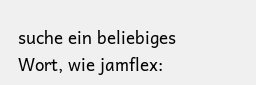suche ein beliebiges Wort, wie jamflex: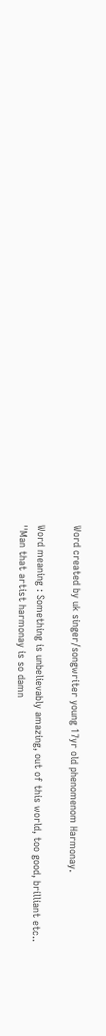Word created by uk singer/songwriter young 17yr old phenomenom Harmonay.

Word meaning : Something is unbelievably amazing, out of this world, too good, brilliant etc..
''Man that artist harmonay is so damn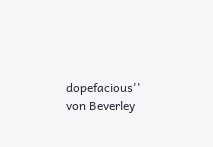dopefacious''
von Beverley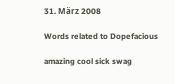31. März 2008

Words related to Dopefacious

amazing cool sick swag